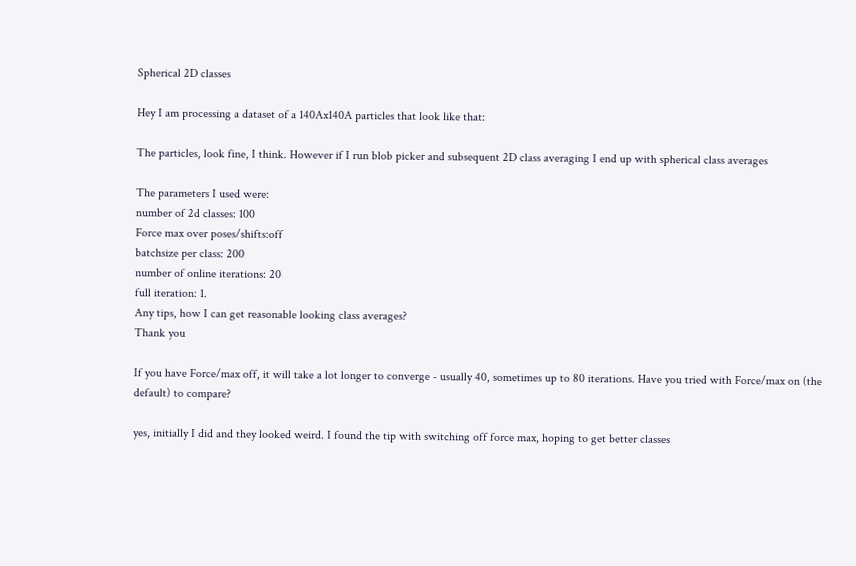Spherical 2D classes

Hey I am processing a dataset of a 140Ax140A particles that look like that:

The particles, look fine, I think. However if I run blob picker and subsequent 2D class averaging I end up with spherical class averages

The parameters I used were:
number of 2d classes: 100
Force max over poses/shifts:off
batchsize per class: 200
number of online iterations: 20
full iteration: 1.
Any tips, how I can get reasonable looking class averages?
Thank you

If you have Force/max off, it will take a lot longer to converge - usually 40, sometimes up to 80 iterations. Have you tried with Force/max on (the default) to compare?

yes, initially I did and they looked weird. I found the tip with switching off force max, hoping to get better classes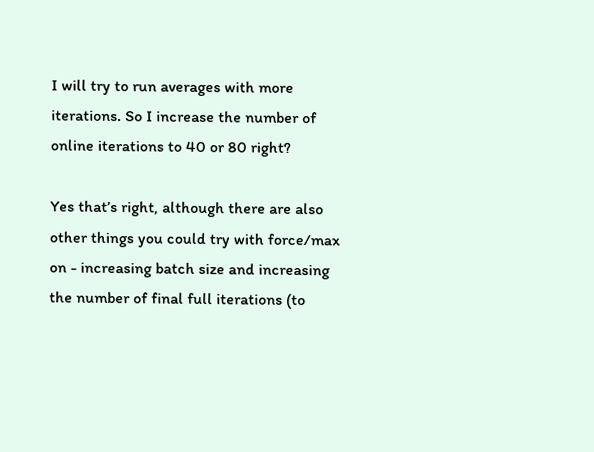I will try to run averages with more iterations. So I increase the number of online iterations to 40 or 80 right?

Yes that’s right, although there are also other things you could try with force/max on - increasing batch size and increasing the number of final full iterations (to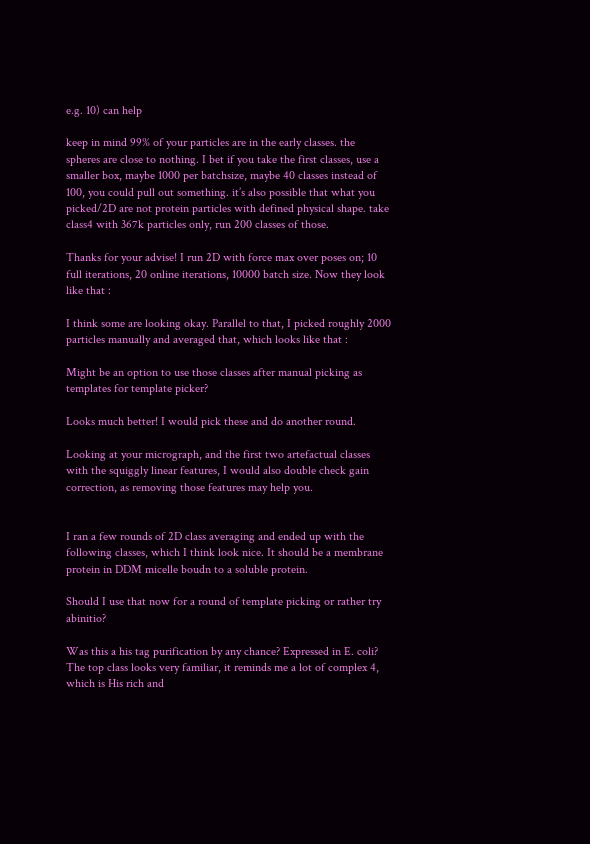e.g. 10) can help

keep in mind 99% of your particles are in the early classes. the spheres are close to nothing. I bet if you take the first classes, use a smaller box, maybe 1000 per batchsize, maybe 40 classes instead of 100, you could pull out something. it’s also possible that what you picked/2D are not protein particles with defined physical shape. take class4 with 367k particles only, run 200 classes of those.

Thanks for your advise! I run 2D with force max over poses on; 10 full iterations, 20 online iterations, 10000 batch size. Now they look like that :

I think some are looking okay. Parallel to that, I picked roughly 2000 particles manually and averaged that, which looks like that :

Might be an option to use those classes after manual picking as templates for template picker?

Looks much better! I would pick these and do another round.

Looking at your micrograph, and the first two artefactual classes with the squiggly linear features, I would also double check gain correction, as removing those features may help you.


I ran a few rounds of 2D class averaging and ended up with the following classes, which I think look nice. It should be a membrane protein in DDM micelle boudn to a soluble protein.

Should I use that now for a round of template picking or rather try abinitio?

Was this a his tag purification by any chance? Expressed in E. coli? The top class looks very familiar, it reminds me a lot of complex 4, which is His rich and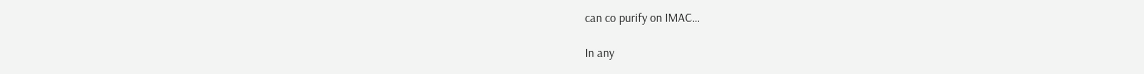can co purify on IMAC…

In any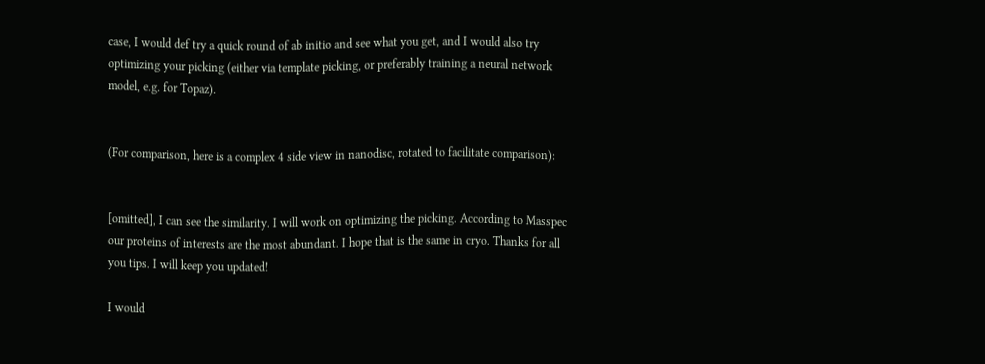case, I would def try a quick round of ab initio and see what you get, and I would also try optimizing your picking (either via template picking, or preferably training a neural network model, e.g. for Topaz).


(For comparison, here is a complex 4 side view in nanodisc, rotated to facilitate comparison):


[omitted], I can see the similarity. I will work on optimizing the picking. According to Masspec our proteins of interests are the most abundant. I hope that is the same in cryo. Thanks for all you tips. I will keep you updated!

I would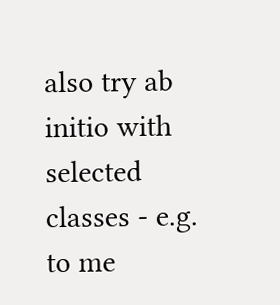also try ab initio with selected classes - e.g. to me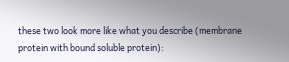these two look more like what you describe (membrane protein with bound soluble protein):